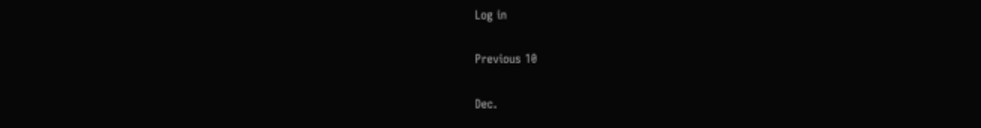Log in

Previous 10

Dec.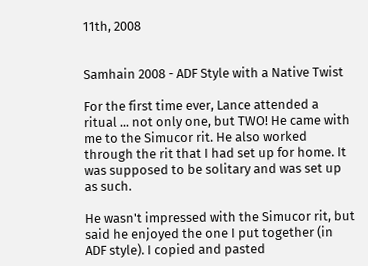11th, 2008


Samhain 2008 - ADF Style with a Native Twist

For the first time ever, Lance attended a ritual ... not only one, but TWO! He came with me to the Simucor rit. He also worked through the rit that I had set up for home. It was supposed to be solitary and was set up as such.

He wasn't impressed with the Simucor rit, but said he enjoyed the one I put together (in ADF style). I copied and pasted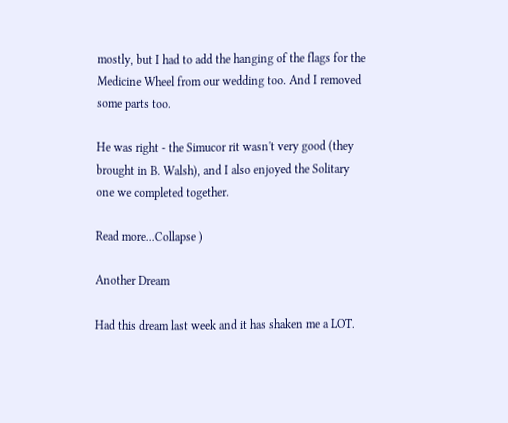mostly, but I had to add the hanging of the flags for the Medicine Wheel from our wedding too. And I removed some parts too.

He was right - the Simucor rit wasn't very good (they brought in B. Walsh), and I also enjoyed the Solitary one we completed together.

Read more...Collapse )

Another Dream

Had this dream last week and it has shaken me a LOT.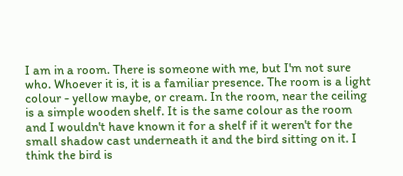I am in a room. There is someone with me, but I'm not sure who. Whoever it is, it is a familiar presence. The room is a light colour - yellow maybe, or cream. In the room, near the ceiling is a simple wooden shelf. It is the same colour as the room and I wouldn't have known it for a shelf if it weren't for the small shadow cast underneath it and the bird sitting on it. I think the bird is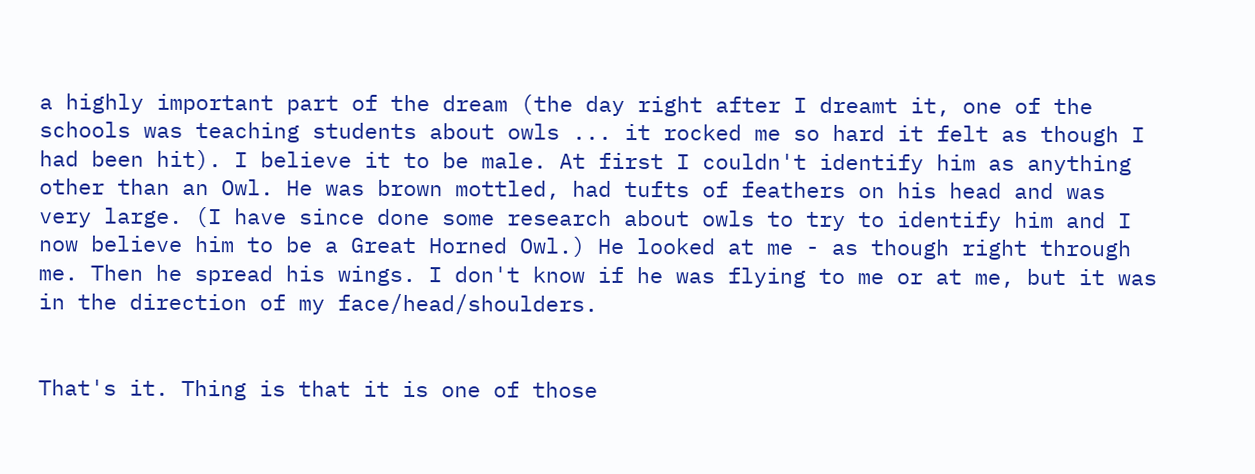a highly important part of the dream (the day right after I dreamt it, one of the schools was teaching students about owls ... it rocked me so hard it felt as though I had been hit). I believe it to be male. At first I couldn't identify him as anything other than an Owl. He was brown mottled, had tufts of feathers on his head and was very large. (I have since done some research about owls to try to identify him and I now believe him to be a Great Horned Owl.) He looked at me - as though right through me. Then he spread his wings. I don't know if he was flying to me or at me, but it was in the direction of my face/head/shoulders.


That's it. Thing is that it is one of those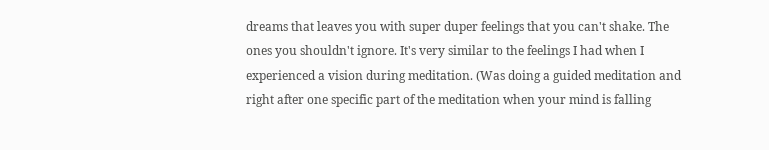dreams that leaves you with super duper feelings that you can't shake. The ones you shouldn't ignore. It's very similar to the feelings I had when I experienced a vision during meditation. (Was doing a guided meditation and right after one specific part of the meditation when your mind is falling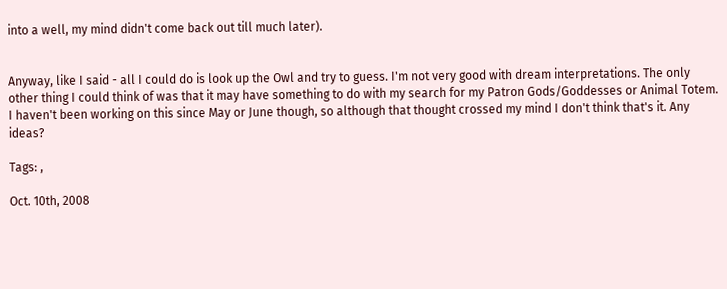into a well, my mind didn't come back out till much later).


Anyway, like I said - all I could do is look up the Owl and try to guess. I'm not very good with dream interpretations. The only other thing I could think of was that it may have something to do with my search for my Patron Gods/Goddesses or Animal Totem. I haven't been working on this since May or June though, so although that thought crossed my mind I don't think that's it. Any ideas?

Tags: ,

Oct. 10th, 2008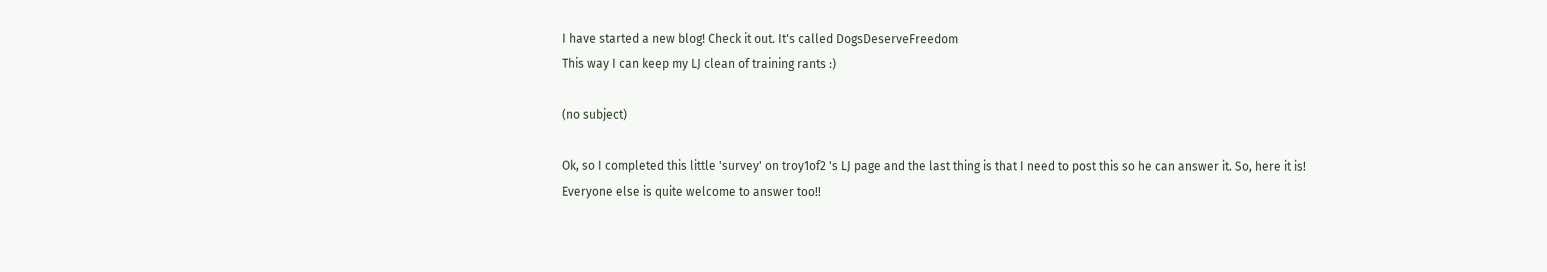I have started a new blog! Check it out. It's called DogsDeserveFreedom
This way I can keep my LJ clean of training rants :)

(no subject)

Ok, so I completed this little 'survey' on troy1of2 's LJ page and the last thing is that I need to post this so he can answer it. So, here it is! Everyone else is quite welcome to answer too!!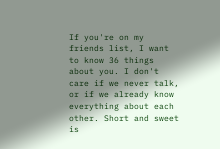If you're on my friends list, I want to know 36 things about you. I don't care if we never talk, or if we already know everything about each other. Short and sweet is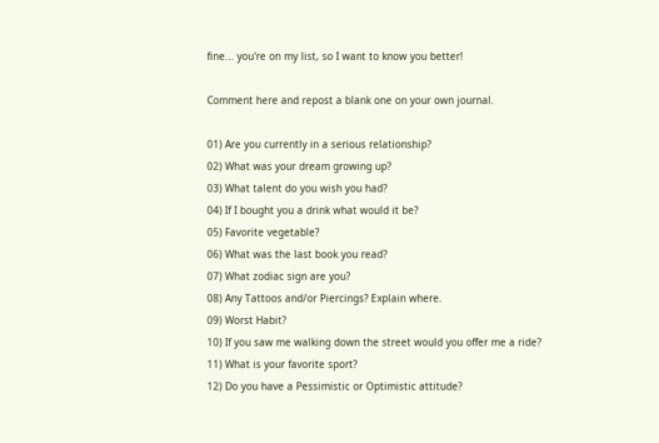fine... you're on my list, so I want to know you better!

Comment here and repost a blank one on your own journal.

01) Are you currently in a serious relationship?
02) What was your dream growing up?
03) What talent do you wish you had?
04) If I bought you a drink what would it be?
05) Favorite vegetable?
06) What was the last book you read?
07) What zodiac sign are you?
08) Any Tattoos and/or Piercings? Explain where.
09) Worst Habit?
10) If you saw me walking down the street would you offer me a ride?
11) What is your favorite sport?
12) Do you have a Pessimistic or Optimistic attitude?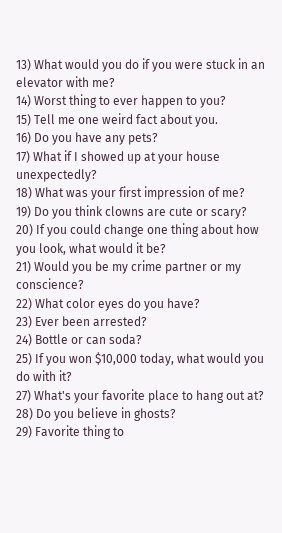13) What would you do if you were stuck in an elevator with me?
14) Worst thing to ever happen to you?
15) Tell me one weird fact about you.
16) Do you have any pets?
17) What if I showed up at your house unexpectedly?
18) What was your first impression of me?
19) Do you think clowns are cute or scary?
20) If you could change one thing about how you look, what would it be?
21) Would you be my crime partner or my conscience?
22) What color eyes do you have?
23) Ever been arrested?
24) Bottle or can soda?
25) If you won $10,000 today, what would you do with it?
27) What's your favorite place to hang out at?
28) Do you believe in ghosts?
29) Favorite thing to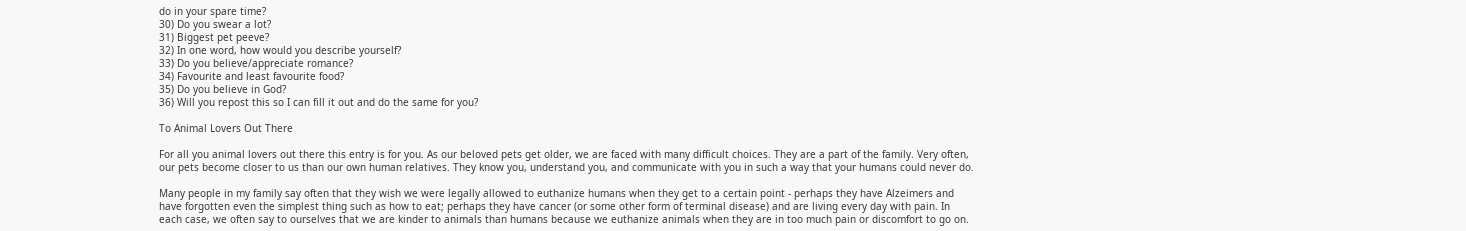do in your spare time?
30) Do you swear a lot?
31) Biggest pet peeve?
32) In one word, how would you describe yourself?
33) Do you believe/appreciate romance?
34) Favourite and least favourite food?
35) Do you believe in God?
36) Will you repost this so I can fill it out and do the same for you?

To Animal Lovers Out There

For all you animal lovers out there this entry is for you. As our beloved pets get older, we are faced with many difficult choices. They are a part of the family. Very often, our pets become closer to us than our own human relatives. They know you, understand you, and communicate with you in such a way that your humans could never do.

Many people in my family say often that they wish we were legally allowed to euthanize humans when they get to a certain point - perhaps they have Alzeimers and have forgotten even the simplest thing such as how to eat; perhaps they have cancer (or some other form of terminal disease) and are living every day with pain. In each case, we often say to ourselves that we are kinder to animals than humans because we euthanize animals when they are in too much pain or discomfort to go on.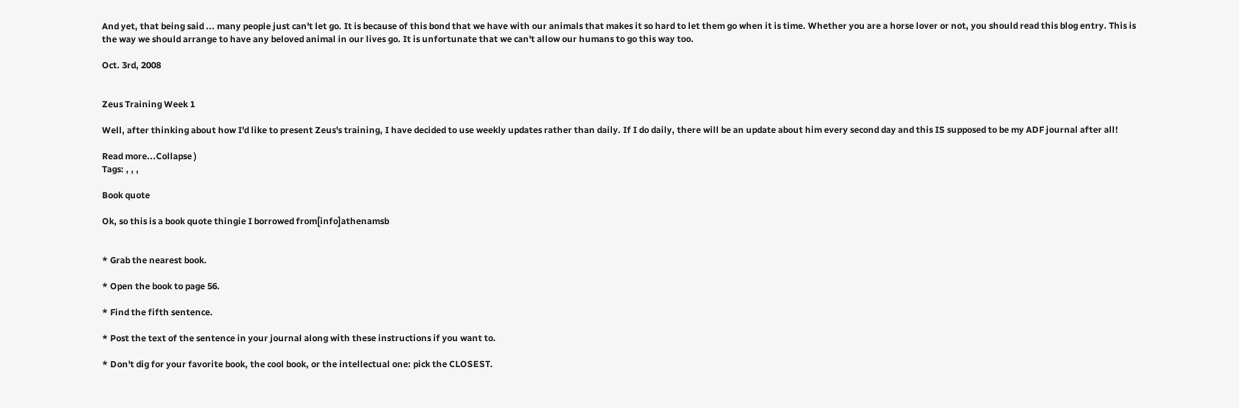And yet, that being said ... many people just can't let go. It is because of this bond that we have with our animals that makes it so hard to let them go when it is time. Whether you are a horse lover or not, you should read this blog entry. This is the way we should arrange to have any beloved animal in our lives go. It is unfortunate that we can't allow our humans to go this way too.

Oct. 3rd, 2008


Zeus Training Week 1

Well, after thinking about how I'd like to present Zeus's training, I have decided to use weekly updates rather than daily. If I do daily, there will be an update about him every second day and this IS supposed to be my ADF journal after all!

Read more...Collapse )
Tags: , , ,

Book quote

Ok, so this is a book quote thingie I borrowed from[info]athenamsb


* Grab the nearest book.

* Open the book to page 56.

* Find the fifth sentence.

* Post the text of the sentence in your journal along with these instructions if you want to.

* Don't dig for your favorite book, the cool book, or the intellectual one: pick the CLOSEST.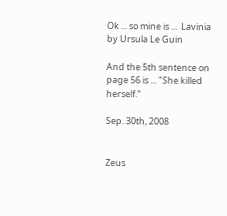Ok ... so mine is ...  Lavinia by Ursula Le Guin

And the 5th sentence on page 56 is ... "She killed herself."

Sep. 30th, 2008


Zeus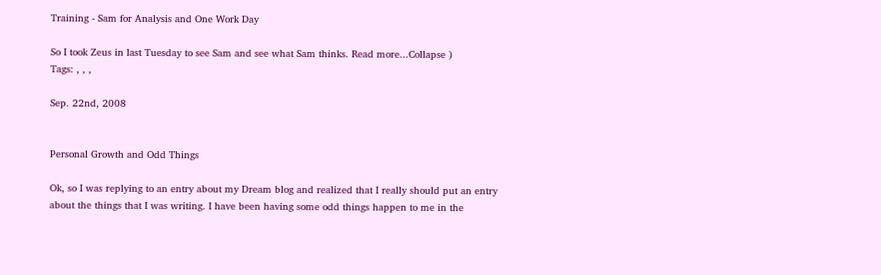Training - Sam for Analysis and One Work Day

So I took Zeus in last Tuesday to see Sam and see what Sam thinks. Read more...Collapse )
Tags: , , ,

Sep. 22nd, 2008


Personal Growth and Odd Things

Ok, so I was replying to an entry about my Dream blog and realized that I really should put an entry about the things that I was writing. I have been having some odd things happen to me in the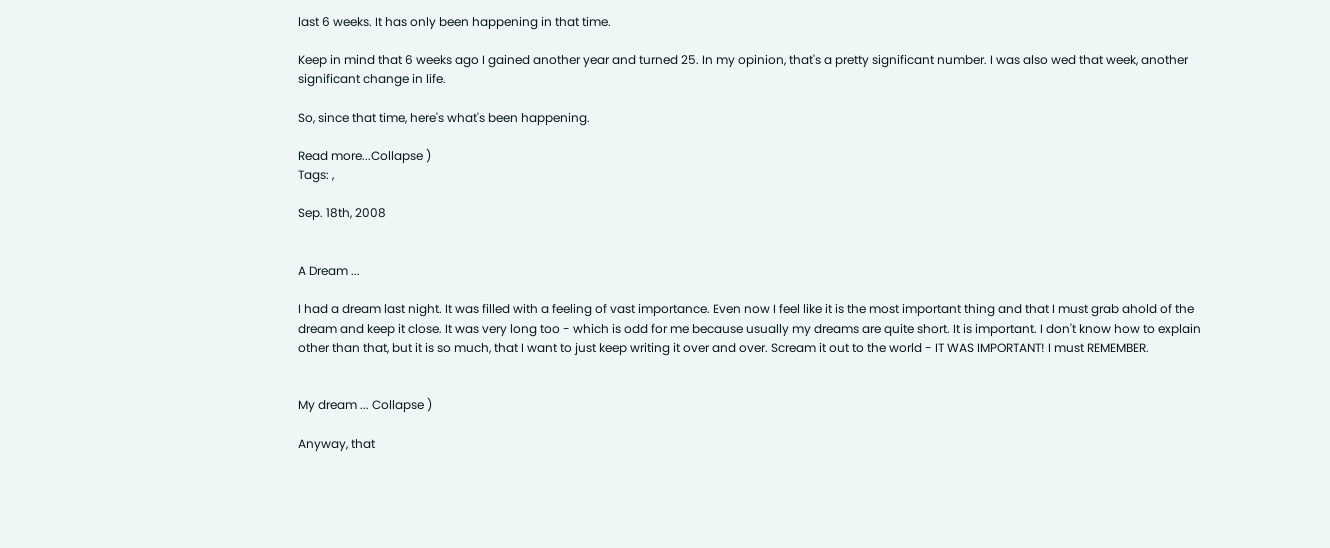last 6 weeks. It has only been happening in that time.

Keep in mind that 6 weeks ago I gained another year and turned 25. In my opinion, that's a pretty significant number. I was also wed that week, another significant change in life.

So, since that time, here's what's been happening.

Read more...Collapse )
Tags: ,

Sep. 18th, 2008


A Dream ...

I had a dream last night. It was filled with a feeling of vast importance. Even now I feel like it is the most important thing and that I must grab ahold of the dream and keep it close. It was very long too - which is odd for me because usually my dreams are quite short. It is important. I don't know how to explain other than that, but it is so much, that I want to just keep writing it over and over. Scream it out to the world - IT WAS IMPORTANT! I must REMEMBER.


My dream ... Collapse )

Anyway, that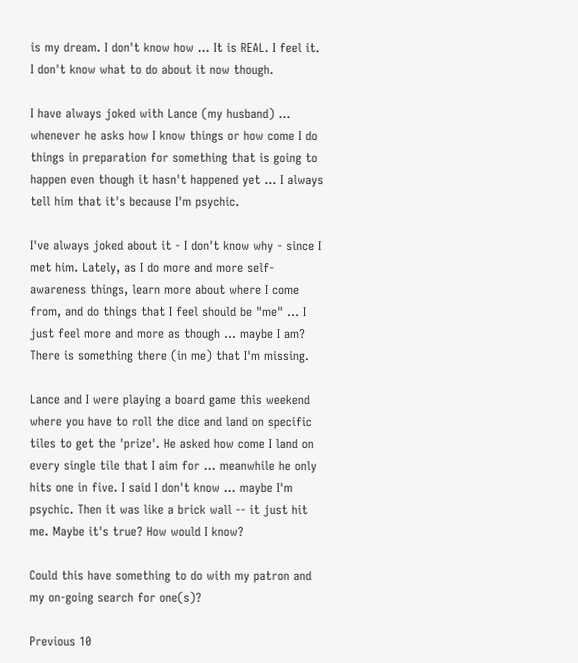is my dream. I don't know how ... It is REAL. I feel it. I don't know what to do about it now though.

I have always joked with Lance (my husband) ... whenever he asks how I know things or how come I do things in preparation for something that is going to happen even though it hasn't happened yet ... I always tell him that it's because I'm psychic.

I've always joked about it - I don't know why - since I met him. Lately, as I do more and more self-awareness things, learn more about where I come from, and do things that I feel should be "me" ... I just feel more and more as though ... maybe I am? There is something there (in me) that I'm missing.

Lance and I were playing a board game this weekend where you have to roll the dice and land on specific tiles to get the 'prize'. He asked how come I land on every single tile that I aim for ... meanwhile he only hits one in five. I said I don't know ... maybe I'm psychic. Then it was like a brick wall -- it just hit me. Maybe it's true? How would I know?

Could this have something to do with my patron and my on-going search for one(s)?

Previous 10